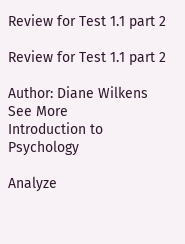Review for Test 1.1 part 2

Review for Test 1.1 part 2

Author: Diane Wilkens
See More
Introduction to Psychology

Analyze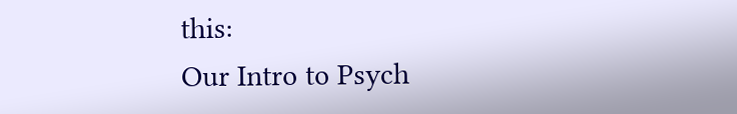this:
Our Intro to Psych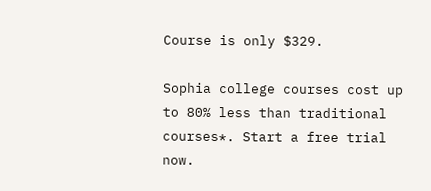Course is only $329.

Sophia college courses cost up to 80% less than traditional courses*. Start a free trial now.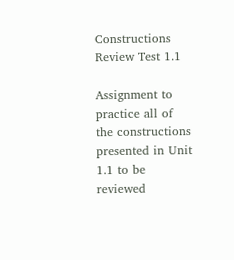Constructions Review Test 1.1

Assignment to practice all of the constructions presented in Unit 1.1 to be reviewed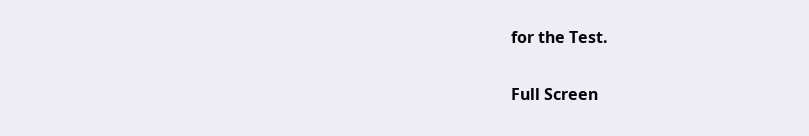for the Test.

Full Screen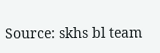Source: skhs bl team